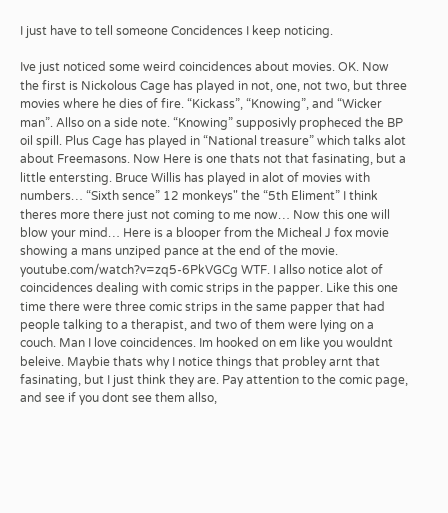I just have to tell someone Concidences I keep noticing.

Ive just noticed some weird coincidences about movies. OK. Now the first is Nickolous Cage has played in not, one, not two, but three movies where he dies of fire. “Kickass”, “Knowing”, and “Wicker man”. Allso on a side note. “Knowing” supposivly propheced the BP oil spill. Plus Cage has played in “National treasure” which talks alot about Freemasons. Now Here is one thats not that fasinating, but a little entersting. Bruce Willis has played in alot of movies with numbers… “Sixth sence” 12 monkeys" the “5th Eliment” I think theres more there just not coming to me now… Now this one will blow your mind… Here is a blooper from the Micheal J fox movie showing a mans unziped pance at the end of the movie. youtube.com/watch?v=zq5-6PkVGCg WTF. I allso notice alot of coincidences dealing with comic strips in the papper. Like this one time there were three comic strips in the same papper that had people talking to a therapist, and two of them were lying on a couch. Man I love coincidences. Im hooked on em like you wouldnt beleive. Maybie thats why I notice things that probley arnt that fasinating, but I just think they are. Pay attention to the comic page, and see if you dont see them allso,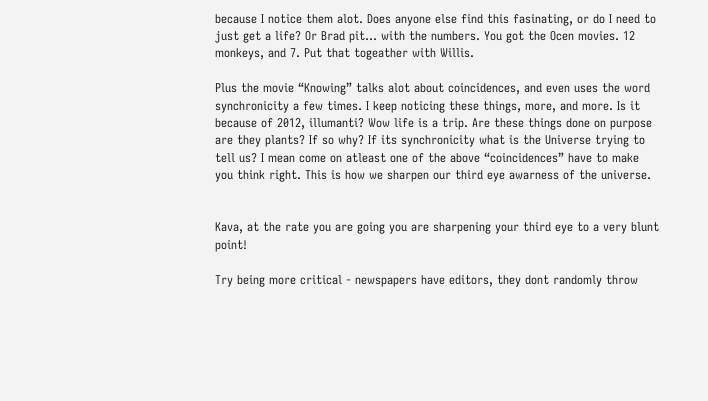because I notice them alot. Does anyone else find this fasinating, or do I need to just get a life? Or Brad pit… with the numbers. You got the Ocen movies. 12 monkeys, and 7. Put that togeather with Willis.

Plus the movie “Knowing” talks alot about coincidences, and even uses the word synchronicity a few times. I keep noticing these things, more, and more. Is it because of 2012, illumanti? Wow life is a trip. Are these things done on purpose are they plants? If so why? If its synchronicity what is the Universe trying to tell us? I mean come on atleast one of the above “coincidences” have to make you think right. This is how we sharpen our third eye awarness of the universe.


Kava, at the rate you are going you are sharpening your third eye to a very blunt point!

Try being more critical - newspapers have editors, they dont randomly throw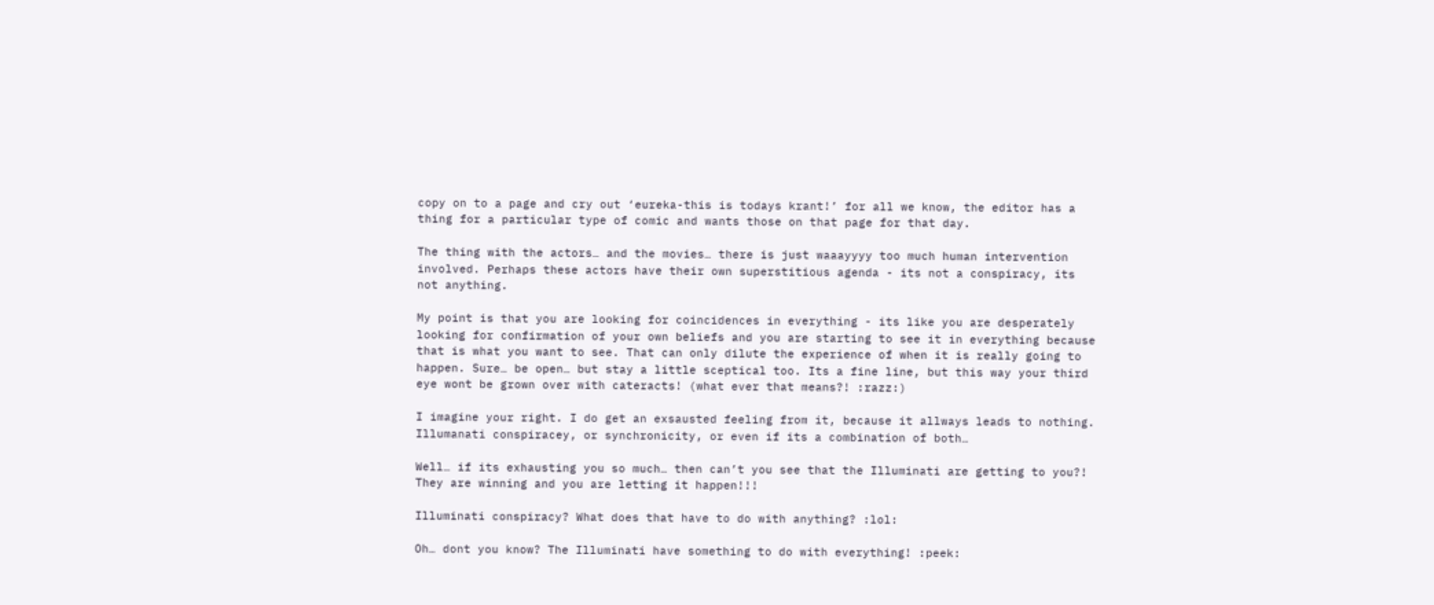copy on to a page and cry out ‘eureka-this is todays krant!’ for all we know, the editor has a thing for a particular type of comic and wants those on that page for that day.

The thing with the actors… and the movies… there is just waaayyyy too much human intervention involved. Perhaps these actors have their own superstitious agenda - its not a conspiracy, its not anything.

My point is that you are looking for coincidences in everything - its like you are desperately looking for confirmation of your own beliefs and you are starting to see it in everything because that is what you want to see. That can only dilute the experience of when it is really going to happen. Sure… be open… but stay a little sceptical too. Its a fine line, but this way your third eye wont be grown over with cateracts! (what ever that means?! :razz:)

I imagine your right. I do get an exsausted feeling from it, because it allways leads to nothing. Illumanati conspiracey, or synchronicity, or even if its a combination of both…

Well… if its exhausting you so much… then can’t you see that the Illuminati are getting to you?! They are winning and you are letting it happen!!!

Illuminati conspiracy? What does that have to do with anything? :lol:

Oh… dont you know? The Illuminati have something to do with everything! :peek: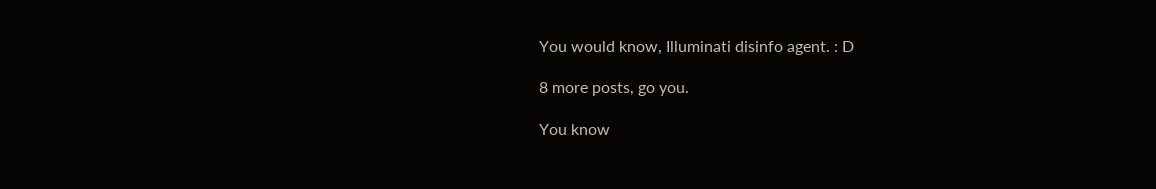You would know, Illuminati disinfo agent. : D

8 more posts, go you.

You know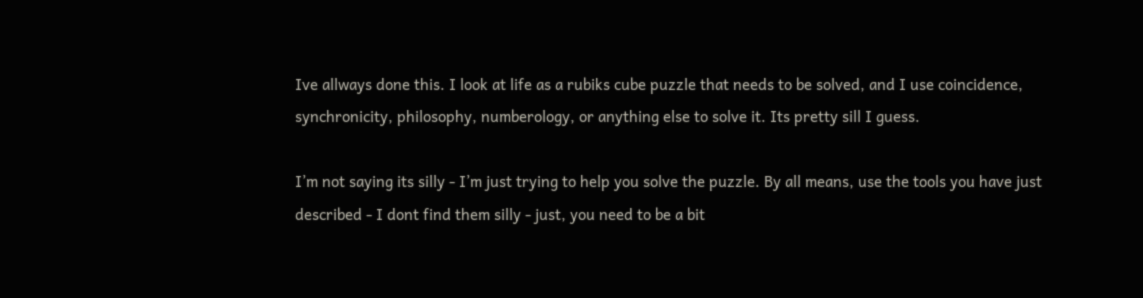Ive allways done this. I look at life as a rubiks cube puzzle that needs to be solved, and I use coincidence, synchronicity, philosophy, numberology, or anything else to solve it. Its pretty sill I guess.

I’m not saying its silly - I’m just trying to help you solve the puzzle. By all means, use the tools you have just described - I dont find them silly - just, you need to be a bit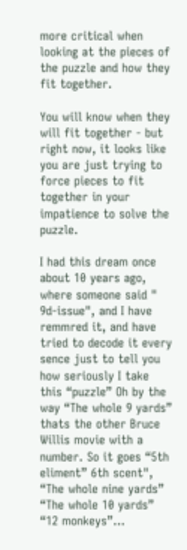more critical when looking at the pieces of the puzzle and how they fit together.

You will know when they will fit together - but right now, it looks like you are just trying to force pieces to fit together in your impatience to solve the puzzle.

I had this dream once about 10 years ago, where someone said " 9d-issue", and I have remmred it, and have tried to decode it every sence just to tell you how seriously I take this “puzzle” Oh by the way “The whole 9 yards” thats the other Bruce Willis movie with a number. So it goes “5th eliment” 6th scent", “The whole nine yards” “The whole 10 yards” “12 monkeys”…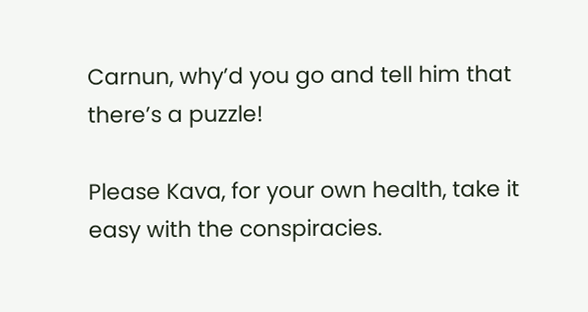Carnun, why’d you go and tell him that there’s a puzzle!

Please Kava, for your own health, take it easy with the conspiracies.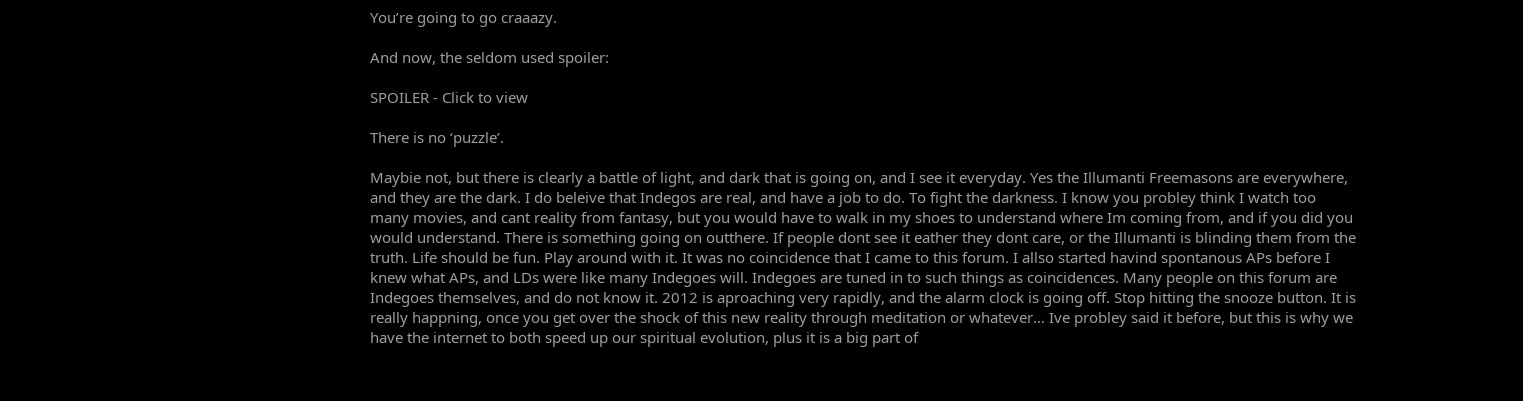You’re going to go craaazy.

And now, the seldom used spoiler:

SPOILER - Click to view

There is no ‘puzzle’.

Maybie not, but there is clearly a battle of light, and dark that is going on, and I see it everyday. Yes the Illumanti Freemasons are everywhere, and they are the dark. I do beleive that Indegos are real, and have a job to do. To fight the darkness. I know you probley think I watch too many movies, and cant reality from fantasy, but you would have to walk in my shoes to understand where Im coming from, and if you did you would understand. There is something going on outthere. If people dont see it eather they dont care, or the Illumanti is blinding them from the truth. Life should be fun. Play around with it. It was no coincidence that I came to this forum. I allso started havind spontanous APs before I knew what APs, and LDs were like many Indegoes will. Indegoes are tuned in to such things as coincidences. Many people on this forum are Indegoes themselves, and do not know it. 2012 is aproaching very rapidly, and the alarm clock is going off. Stop hitting the snooze button. It is really happning, once you get over the shock of this new reality through meditation or whatever… Ive probley said it before, but this is why we have the internet to both speed up our spiritual evolution, plus it is a big part of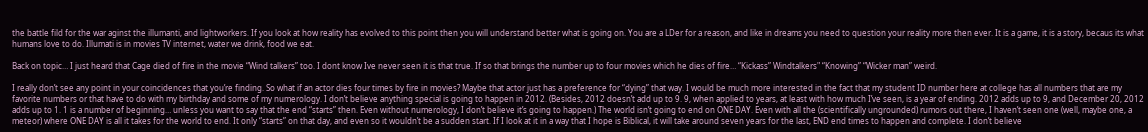the battle fild for the war aginst the illumanti, and lightworkers. If you look at how reality has evolved to this point then you will understand better what is going on. You are a LDer for a reason, and like in dreams you need to question your reality more then ever. It is a game, it is a story, becaus its what humans love to do. Illumati is in movies TV internet, water we drink, food we eat.

Back on topic… I just heard that Cage died of fire in the movie “Wind talkers” too. I dont know Ive never seen it is that true. If so that brings the number up to four movies which he dies of fire… “Kickass” Windtalkers" “Knowing” “Wicker man” weird.

I really don’t see any point in your coincidences that you’re finding. So what if an actor dies four times by fire in movies? Maybe that actor just has a preference for “dying” that way. I would be much more interested in the fact that my student ID number here at college has all numbers that are my favorite numbers or that have to do with my birthday and some of my numerology. I don’t believe anything special is going to happen in 2012. (Besides, 2012 doesn’t add up to 9. 9, when applied to years, at least with how much I’ve seen, is a year of ending. 2012 adds up to 9, and December 20, 2012 adds up to 1. 1 is a number of beginning… unless you want to say that the end “starts” then. Even without numerology, I don’t believe it’s going to happen.) The world isn’t going to end on ONE DAY. Even with all the (scientifically ungrounded) rumors out there, I haven’t seen one (well, maybe one, a meteor) where ONE DAY is all it takes for the world to end. It only “starts” on that day, and even so it wouldn’t be a sudden start. If I look at it in a way that I hope is Biblical, it will take around seven years for the last, END end times to happen and complete. I don’t believe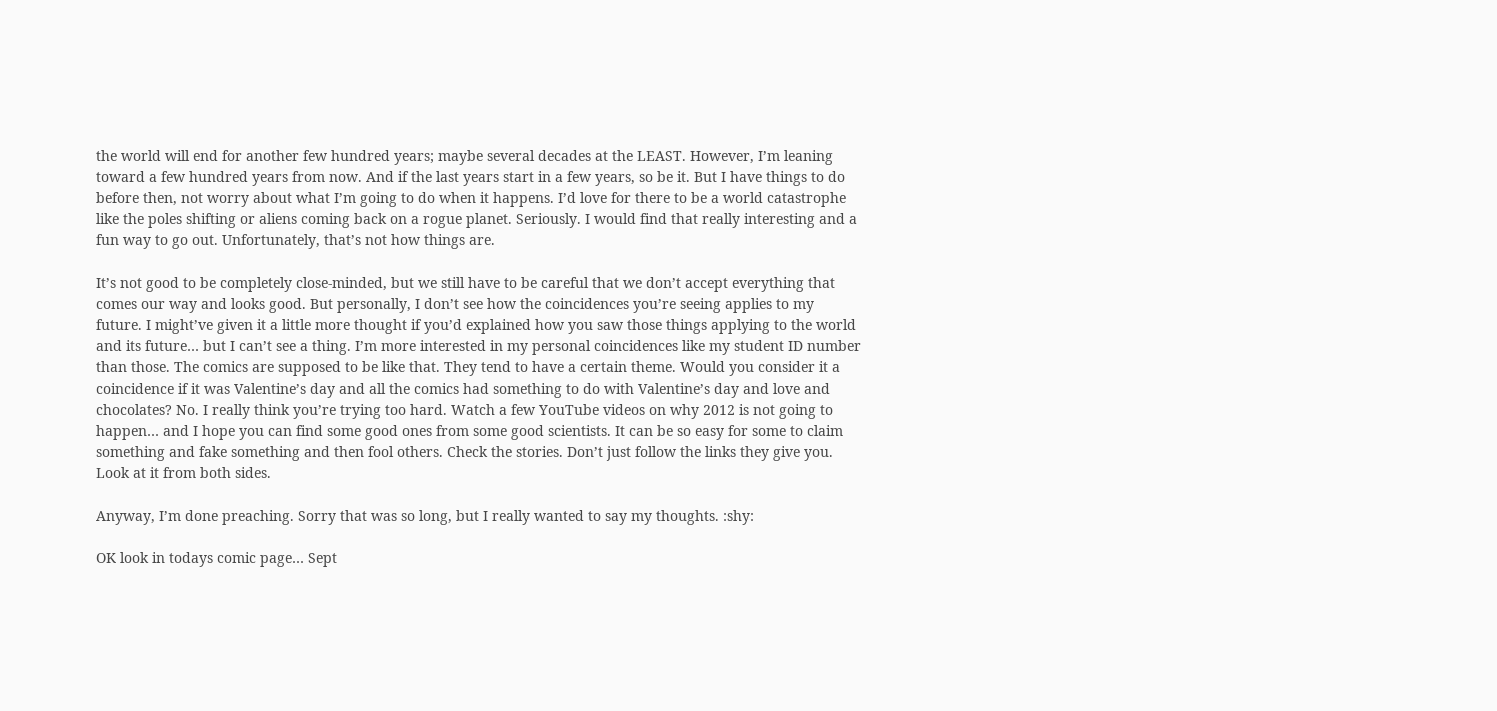the world will end for another few hundred years; maybe several decades at the LEAST. However, I’m leaning toward a few hundred years from now. And if the last years start in a few years, so be it. But I have things to do before then, not worry about what I’m going to do when it happens. I’d love for there to be a world catastrophe like the poles shifting or aliens coming back on a rogue planet. Seriously. I would find that really interesting and a fun way to go out. Unfortunately, that’s not how things are.

It’s not good to be completely close-minded, but we still have to be careful that we don’t accept everything that comes our way and looks good. But personally, I don’t see how the coincidences you’re seeing applies to my future. I might’ve given it a little more thought if you’d explained how you saw those things applying to the world and its future… but I can’t see a thing. I’m more interested in my personal coincidences like my student ID number than those. The comics are supposed to be like that. They tend to have a certain theme. Would you consider it a coincidence if it was Valentine’s day and all the comics had something to do with Valentine’s day and love and chocolates? No. I really think you’re trying too hard. Watch a few YouTube videos on why 2012 is not going to happen… and I hope you can find some good ones from some good scientists. It can be so easy for some to claim something and fake something and then fool others. Check the stories. Don’t just follow the links they give you. Look at it from both sides.

Anyway, I’m done preaching. Sorry that was so long, but I really wanted to say my thoughts. :shy:

OK look in todays comic page… Sept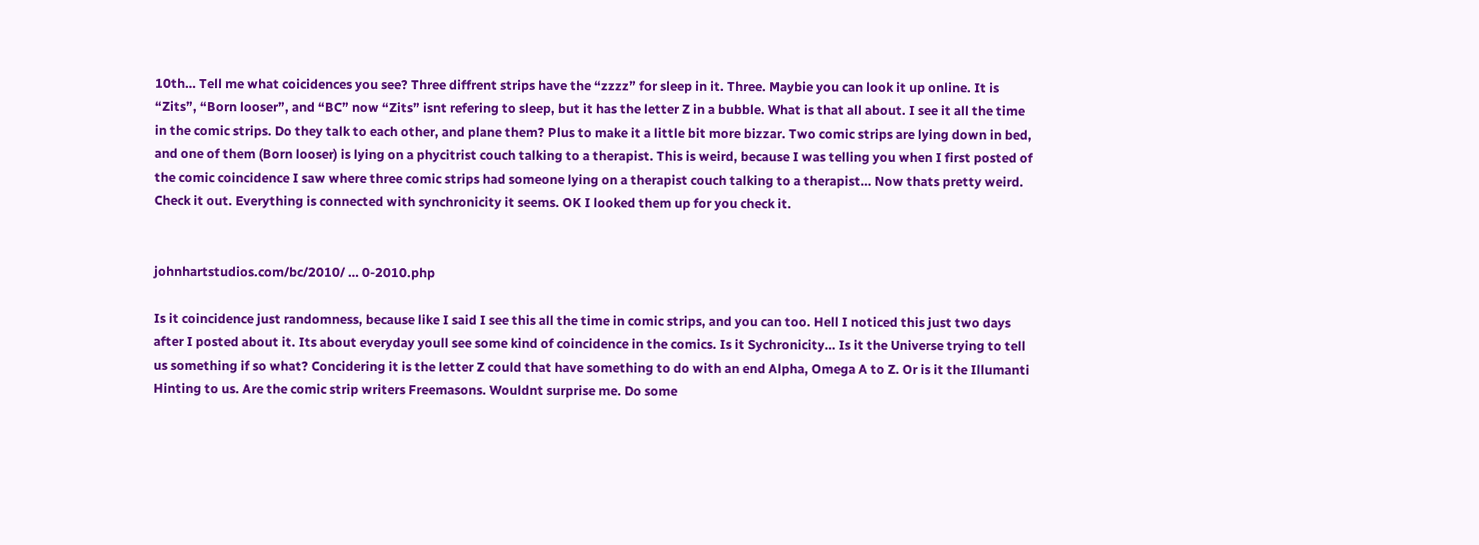10th… Tell me what coicidences you see? Three diffrent strips have the “zzzz” for sleep in it. Three. Maybie you can look it up online. It is “Zits”, “Born looser”, and “BC” now “Zits” isnt refering to sleep, but it has the letter Z in a bubble. What is that all about. I see it all the time in the comic strips. Do they talk to each other, and plane them? Plus to make it a little bit more bizzar. Two comic strips are lying down in bed, and one of them (Born looser) is lying on a phycitrist couch talking to a therapist. This is weird, because I was telling you when I first posted of the comic coincidence I saw where three comic strips had someone lying on a therapist couch talking to a therapist… Now thats pretty weird. Check it out. Everything is connected with synchronicity it seems. OK I looked them up for you check it.


johnhartstudios.com/bc/2010/ … 0-2010.php

Is it coincidence just randomness, because like I said I see this all the time in comic strips, and you can too. Hell I noticed this just two days after I posted about it. Its about everyday youll see some kind of coincidence in the comics. Is it Sychronicity… Is it the Universe trying to tell us something if so what? Concidering it is the letter Z could that have something to do with an end Alpha, Omega A to Z. Or is it the Illumanti Hinting to us. Are the comic strip writers Freemasons. Wouldnt surprise me. Do some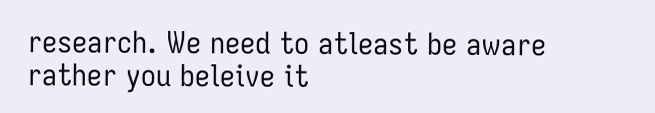research. We need to atleast be aware rather you beleive it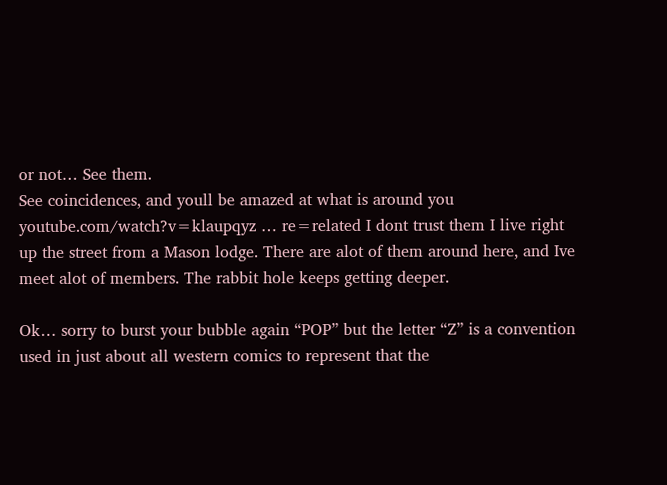or not… See them.
See coincidences, and youll be amazed at what is around you
youtube.com/watch?v=klaupqyz … re=related I dont trust them I live right up the street from a Mason lodge. There are alot of them around here, and Ive meet alot of members. The rabbit hole keeps getting deeper.

Ok… sorry to burst your bubble again “POP” but the letter “Z” is a convention used in just about all western comics to represent that the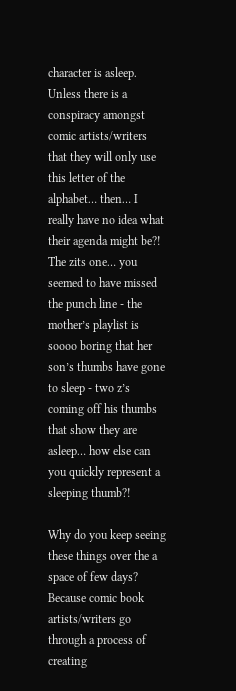character is asleep. Unless there is a conspiracy amongst comic artists/writers that they will only use this letter of the alphabet… then… I really have no idea what their agenda might be?! The zits one… you seemed to have missed the punch line - the mother’s playlist is soooo boring that her son’s thumbs have gone to sleep - two z’s coming off his thumbs that show they are asleep… how else can you quickly represent a sleeping thumb?!

Why do you keep seeing these things over the a space of few days? Because comic book artists/writers go through a process of creating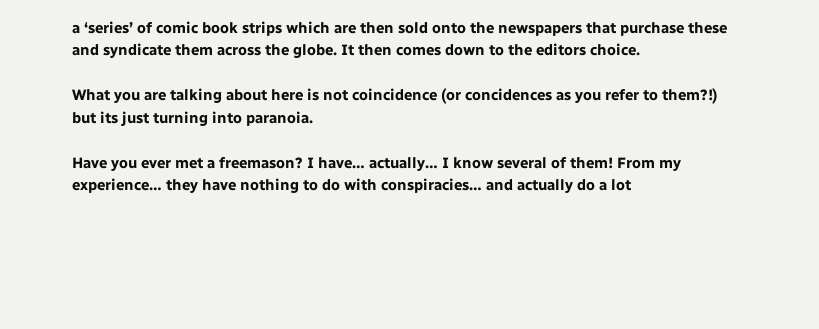a ‘series’ of comic book strips which are then sold onto the newspapers that purchase these and syndicate them across the globe. It then comes down to the editors choice.

What you are talking about here is not coincidence (or concidences as you refer to them?!) but its just turning into paranoia.

Have you ever met a freemason? I have… actually… I know several of them! From my experience… they have nothing to do with conspiracies… and actually do a lot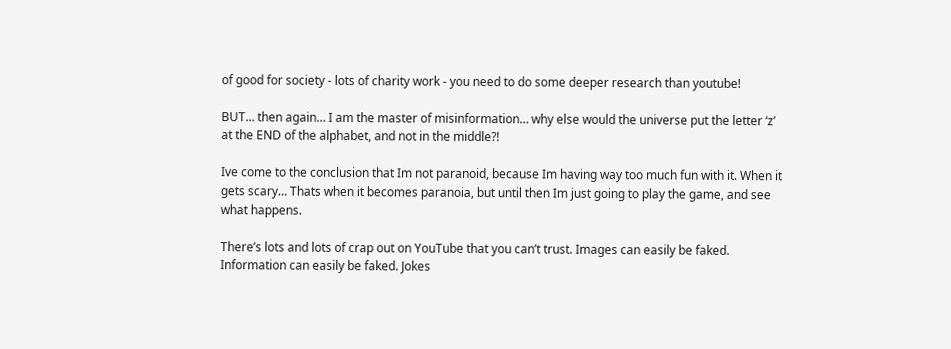of good for society - lots of charity work - you need to do some deeper research than youtube!

BUT… then again… I am the master of misinformation… why else would the universe put the letter ‘z’ at the END of the alphabet, and not in the middle?!

Ive come to the conclusion that Im not paranoid, because Im having way too much fun with it. When it gets scary… Thats when it becomes paranoia, but until then Im just going to play the game, and see what happens.

There’s lots and lots of crap out on YouTube that you can’t trust. Images can easily be faked. Information can easily be faked. Jokes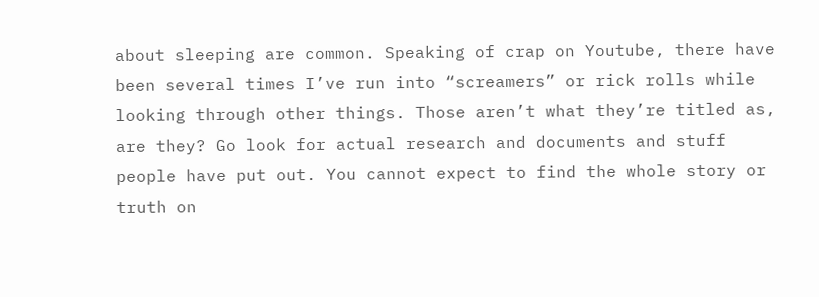about sleeping are common. Speaking of crap on Youtube, there have been several times I’ve run into “screamers” or rick rolls while looking through other things. Those aren’t what they’re titled as, are they? Go look for actual research and documents and stuff people have put out. You cannot expect to find the whole story or truth on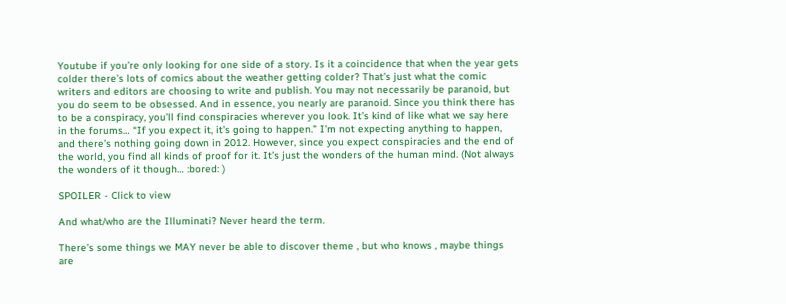Youtube if you’re only looking for one side of a story. Is it a coincidence that when the year gets colder there’s lots of comics about the weather getting colder? That’s just what the comic writers and editors are choosing to write and publish. You may not necessarily be paranoid, but you do seem to be obsessed. And in essence, you nearly are paranoid. Since you think there has to be a conspiracy, you’ll find conspiracies wherever you look. It’s kind of like what we say here in the forums… “If you expect it, it’s going to happen.” I’m not expecting anything to happen, and there’s nothing going down in 2012. However, since you expect conspiracies and the end of the world, you find all kinds of proof for it. It’s just the wonders of the human mind. (Not always the wonders of it though… :bored: )

SPOILER - Click to view

And what/who are the Illuminati? Never heard the term.

There’s some things we MAY never be able to discover theme , but who knows , maybe things are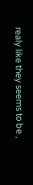realy like they seems to be ,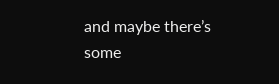and maybe there’s some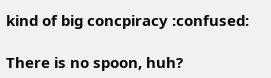kind of big concpiracy :confused:

There is no spoon, huh?